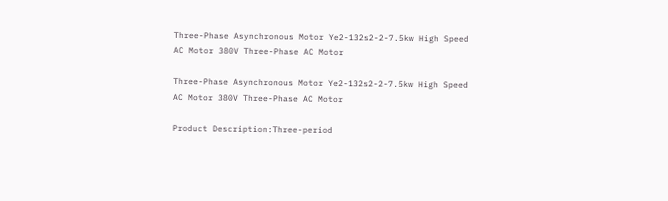Three-Phase Asynchronous Motor Ye2-132s2-2-7.5kw High Speed AC Motor 380V Three-Phase AC Motor

Three-Phase Asynchronous Motor Ye2-132s2-2-7.5kw High Speed AC Motor 380V Three-Phase AC Motor

Product Description:Three-period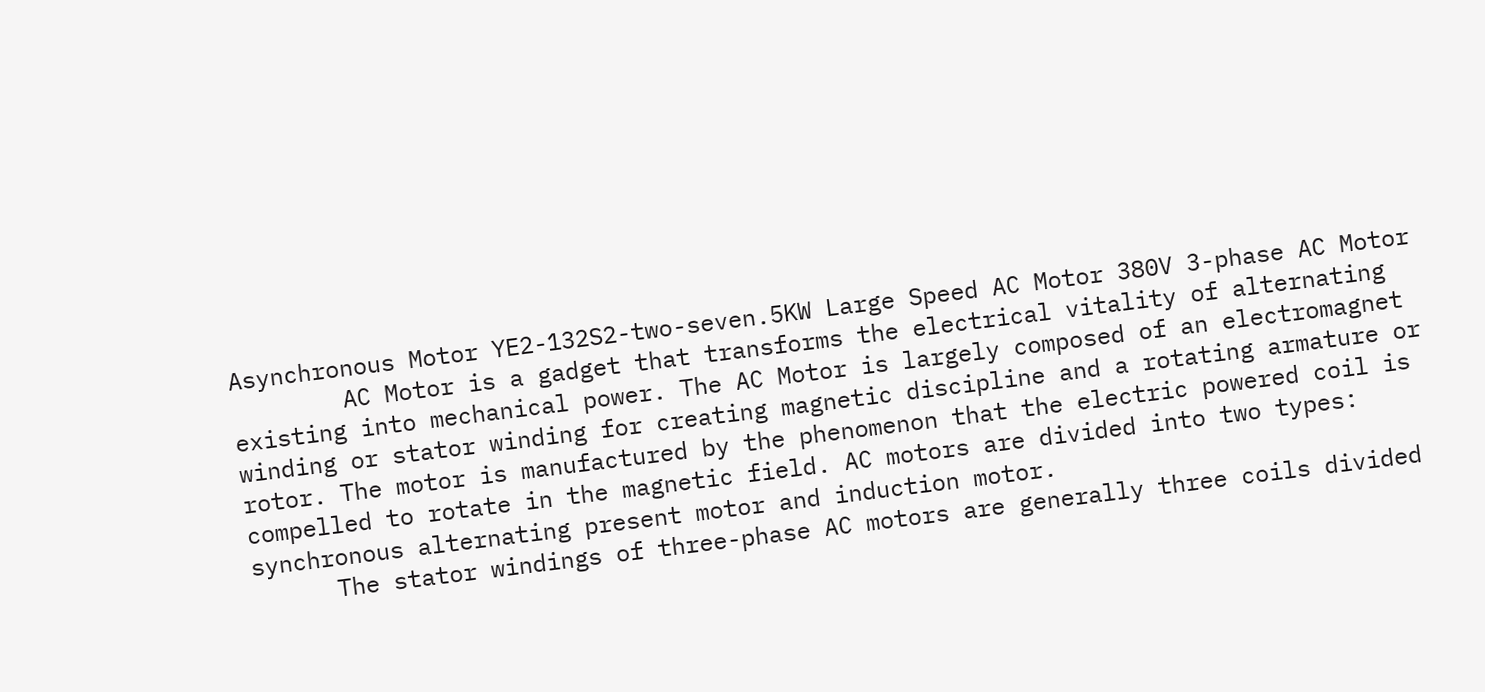Asynchronous Motor YE2-132S2-two-seven.5KW Large Speed AC Motor 380V 3-phase AC Motor
        AC Motor is a gadget that transforms the electrical vitality of alternating existing into mechanical power. The AC Motor is largely composed of an electromagnet winding or stator winding for creating magnetic discipline and a rotating armature or rotor. The motor is manufactured by the phenomenon that the electric powered coil is compelled to rotate in the magnetic field. AC motors are divided into two types: synchronous alternating present motor and induction motor.
      The stator windings of three-phase AC motors are generally three coils divided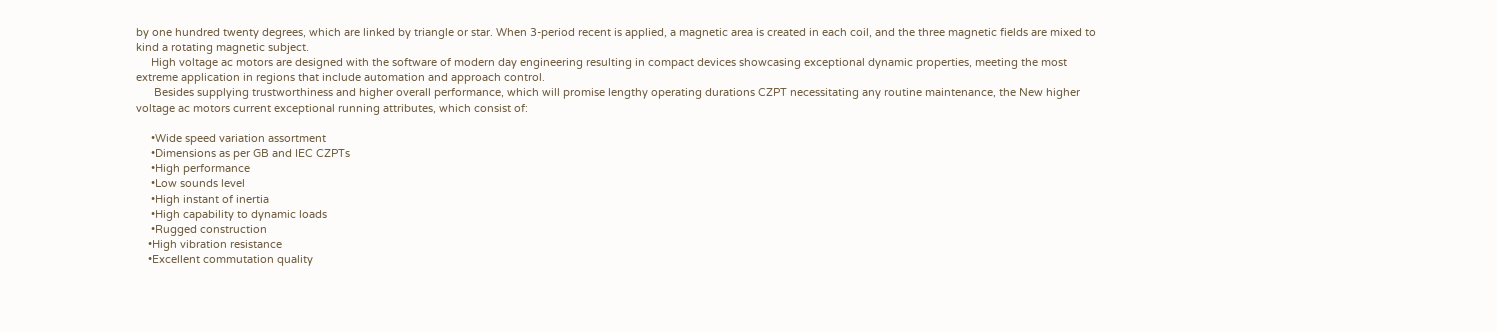by one hundred twenty degrees, which are linked by triangle or star. When 3-period recent is applied, a magnetic area is created in each coil, and the three magnetic fields are mixed to kind a rotating magnetic subject.
     High voltage ac motors are designed with the software of modern day engineering resulting in compact devices showcasing exceptional dynamic properties, meeting the most extreme application in regions that include automation and approach control.
      Besides supplying trustworthiness and higher overall performance, which will promise lengthy operating durations CZPT necessitating any routine maintenance, the New higher voltage ac motors current exceptional running attributes, which consist of:

     •Wide speed variation assortment
     •Dimensions as per GB and IEC CZPTs
     •High performance
     •Low sounds level
     •High instant of inertia
     •High capability to dynamic loads
     •Rugged construction
    •High vibration resistance
    •Excellent commutation quality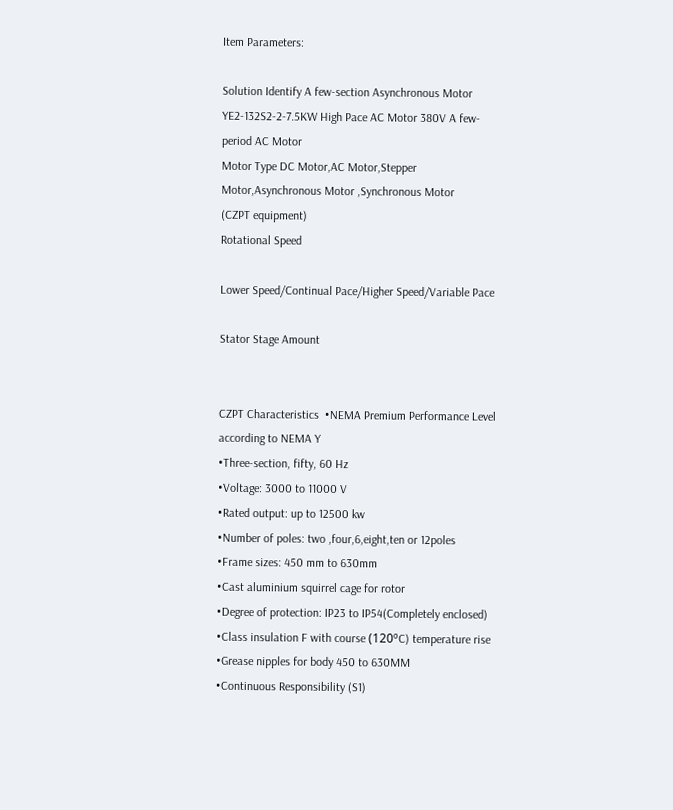Item Parameters:

Solution Identify A few-section Asynchronous Motor YE2-132S2-2-7.5KW High Pace AC Motor 380V A few-period AC Motor
Motor Type DC Motor,AC Motor,Stepper Motor,Asynchronous Motor ,Synchronous Motor
(CZPT equipment)
Rotational Speed

Lower Speed/Continual Pace/Higher Speed/Variable Pace

Stator Stage Amount


CZPT Characteristics  •NEMA Premium Performance Level according to NEMA Y
•Three-section, fifty, 60 Hz
•Voltage: 3000 to 11000 V
•Rated output: up to 12500 kw
•Number of poles: two ,four,6,eight,ten or 12poles
•Frame sizes: 450 mm to 630mm
•Cast aluminium squirrel cage for rotor
•Degree of protection: IP23 to IP54(Completely enclosed)
•Class insulation F with course (120ºC) temperature rise
•Grease nipples for body 450 to 630MM
•Continuous Responsibility (S1)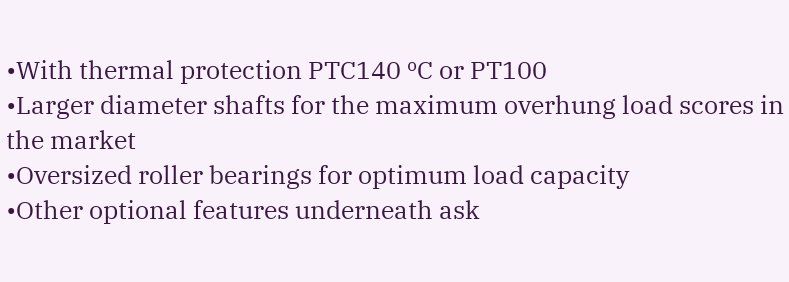•With thermal protection PTC140 ºC or PT100
•Larger diameter shafts for the maximum overhung load scores in the market
•Oversized roller bearings for optimum load capacity
•Other optional features underneath ask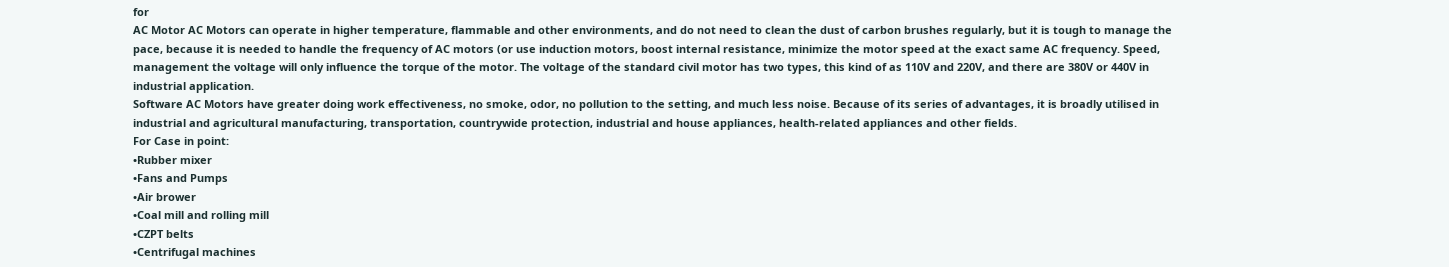for
AC Motor AC Motors can operate in higher temperature, flammable and other environments, and do not need to clean the dust of carbon brushes regularly, but it is tough to manage the pace, because it is needed to handle the frequency of AC motors (or use induction motors, boost internal resistance, minimize the motor speed at the exact same AC frequency. Speed, management the voltage will only influence the torque of the motor. The voltage of the standard civil motor has two types, this kind of as 110V and 220V, and there are 380V or 440V in industrial application.
Software AC Motors have greater doing work effectiveness, no smoke, odor, no pollution to the setting, and much less noise. Because of its series of advantages, it is broadly utilised in industrial and agricultural manufacturing, transportation, countrywide protection, industrial and house appliances, health-related appliances and other fields.
For Case in point:
•Rubber mixer
•Fans and Pumps
•Air brower
•Coal mill and rolling mill
•CZPT belts
•Centrifugal machines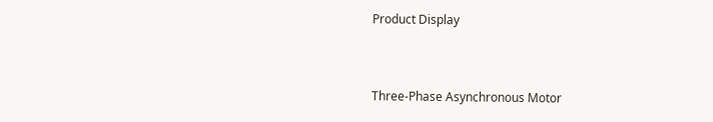Product Display


Three-Phase Asynchronous Motor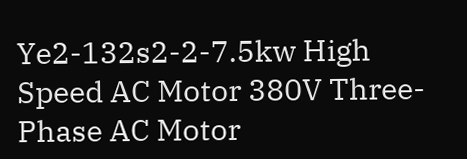Ye2-132s2-2-7.5kw High Speed AC Motor 380V Three-Phase AC Motor